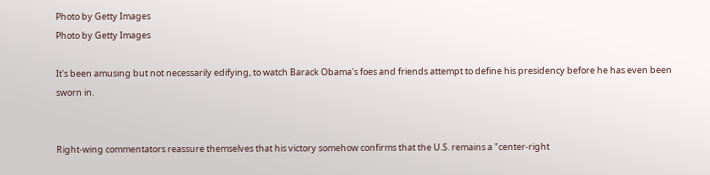Photo by Getty Images
Photo by Getty Images

It's been amusing but not necessarily edifying, to watch Barack Obama's foes and friends attempt to define his presidency before he has even been sworn in.


Right-wing commentators reassure themselves that his victory somehow confirms that the U.S. remains a "center-right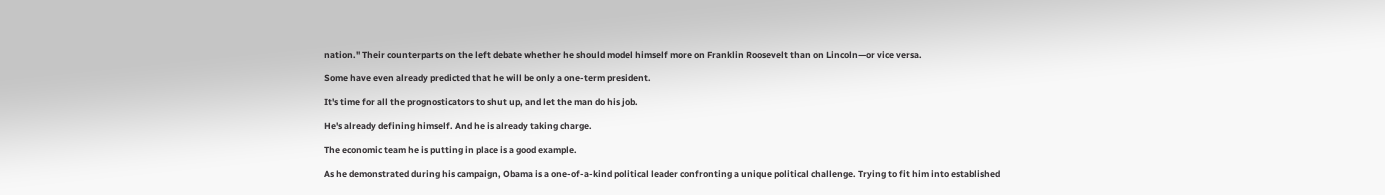nation." Their counterparts on the left debate whether he should model himself more on Franklin Roosevelt than on Lincoln—or vice versa.

Some have even already predicted that he will be only a one-term president.

It's time for all the prognosticators to shut up, and let the man do his job.

He's already defining himself. And he is already taking charge.

The economic team he is putting in place is a good example.

As he demonstrated during his campaign, Obama is a one-of-a-kind political leader confronting a unique political challenge. Trying to fit him into established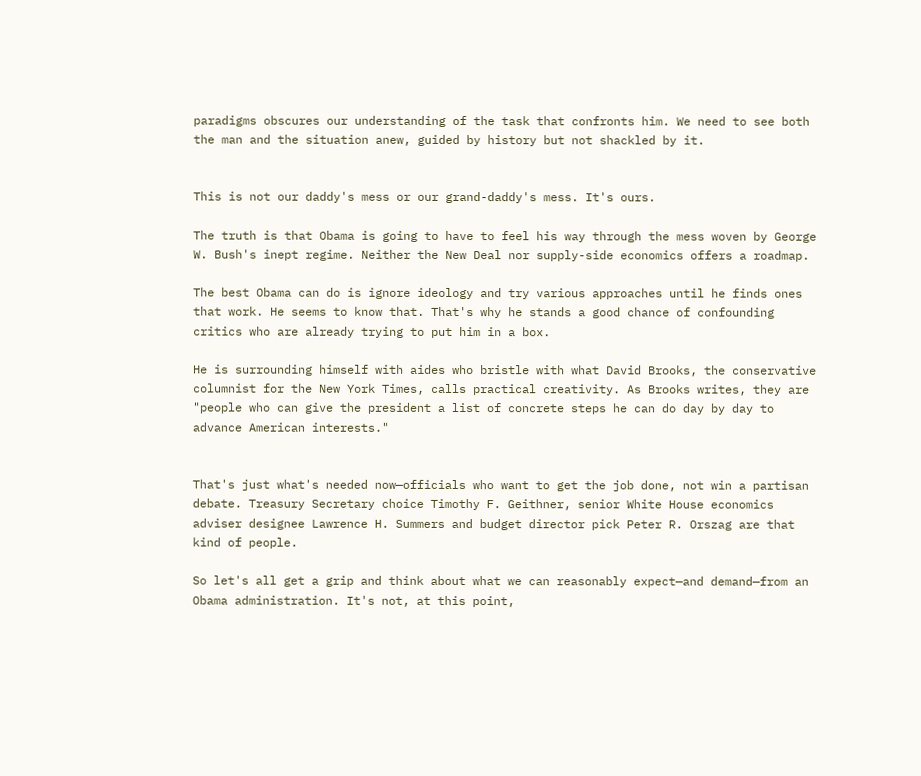paradigms obscures our understanding of the task that confronts him. We need to see both the man and the situation anew, guided by history but not shackled by it.


This is not our daddy's mess or our grand-daddy's mess. It's ours.

The truth is that Obama is going to have to feel his way through the mess woven by George W. Bush's inept regime. Neither the New Deal nor supply-side economics offers a roadmap.

The best Obama can do is ignore ideology and try various approaches until he finds ones that work. He seems to know that. That's why he stands a good chance of confounding critics who are already trying to put him in a box.

He is surrounding himself with aides who bristle with what David Brooks, the conservative columnist for the New York Times, calls practical creativity. As Brooks writes, they are "people who can give the president a list of concrete steps he can do day by day to advance American interests."


That's just what's needed now—officials who want to get the job done, not win a partisan debate. Treasury Secretary choice Timothy F. Geithner, senior White House economics adviser designee Lawrence H. Summers and budget director pick Peter R. Orszag are that kind of people.

So let's all get a grip and think about what we can reasonably expect—and demand—from an Obama administration. It's not, at this point,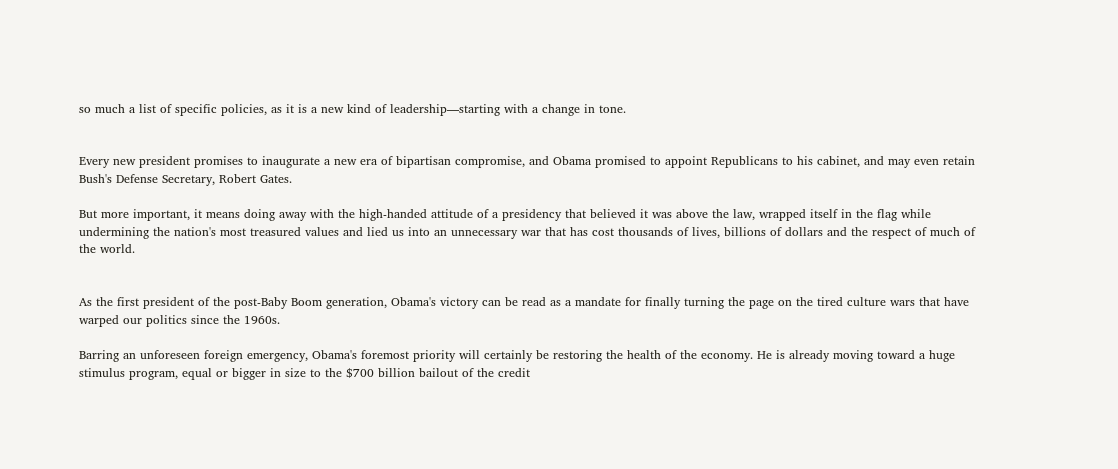so much a list of specific policies, as it is a new kind of leadership—starting with a change in tone.


Every new president promises to inaugurate a new era of bipartisan compromise, and Obama promised to appoint Republicans to his cabinet, and may even retain Bush's Defense Secretary, Robert Gates.

But more important, it means doing away with the high-handed attitude of a presidency that believed it was above the law, wrapped itself in the flag while undermining the nation's most treasured values and lied us into an unnecessary war that has cost thousands of lives, billions of dollars and the respect of much of the world.


As the first president of the post-Baby Boom generation, Obama's victory can be read as a mandate for finally turning the page on the tired culture wars that have warped our politics since the 1960s.

Barring an unforeseen foreign emergency, Obama's foremost priority will certainly be restoring the health of the economy. He is already moving toward a huge stimulus program, equal or bigger in size to the $700 billion bailout of the credit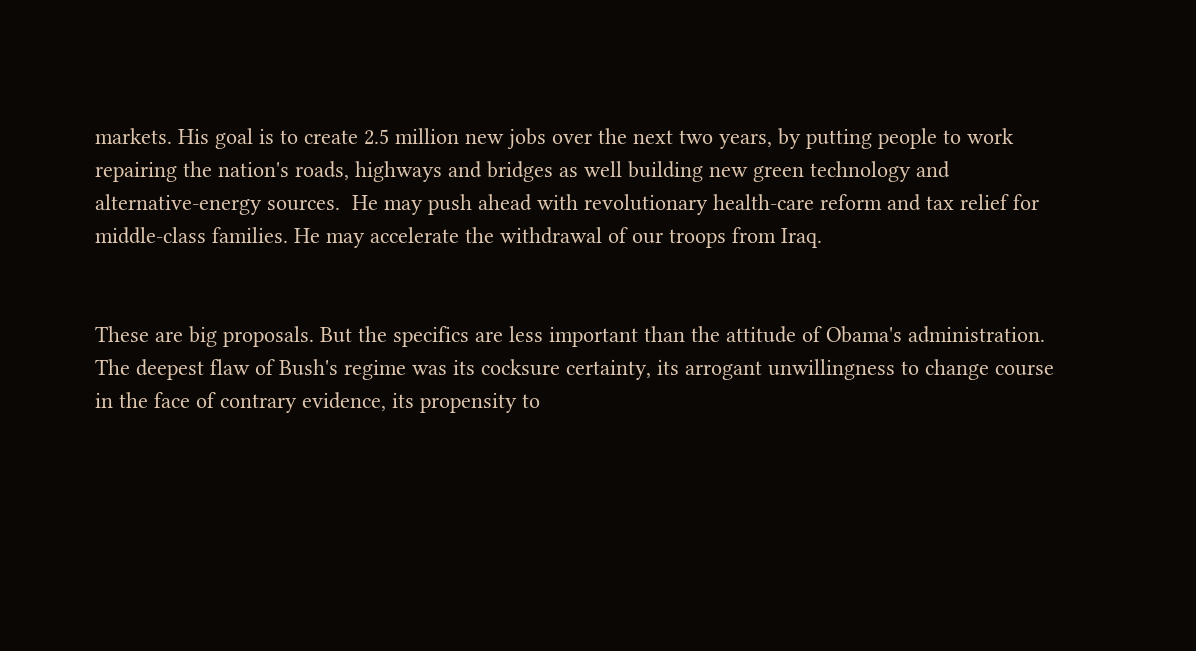markets. His goal is to create 2.5 million new jobs over the next two years, by putting people to work repairing the nation's roads, highways and bridges as well building new green technology and alternative-energy sources.  He may push ahead with revolutionary health-care reform and tax relief for middle-class families. He may accelerate the withdrawal of our troops from Iraq.


These are big proposals. But the specifics are less important than the attitude of Obama's administration. The deepest flaw of Bush's regime was its cocksure certainty, its arrogant unwillingness to change course in the face of contrary evidence, its propensity to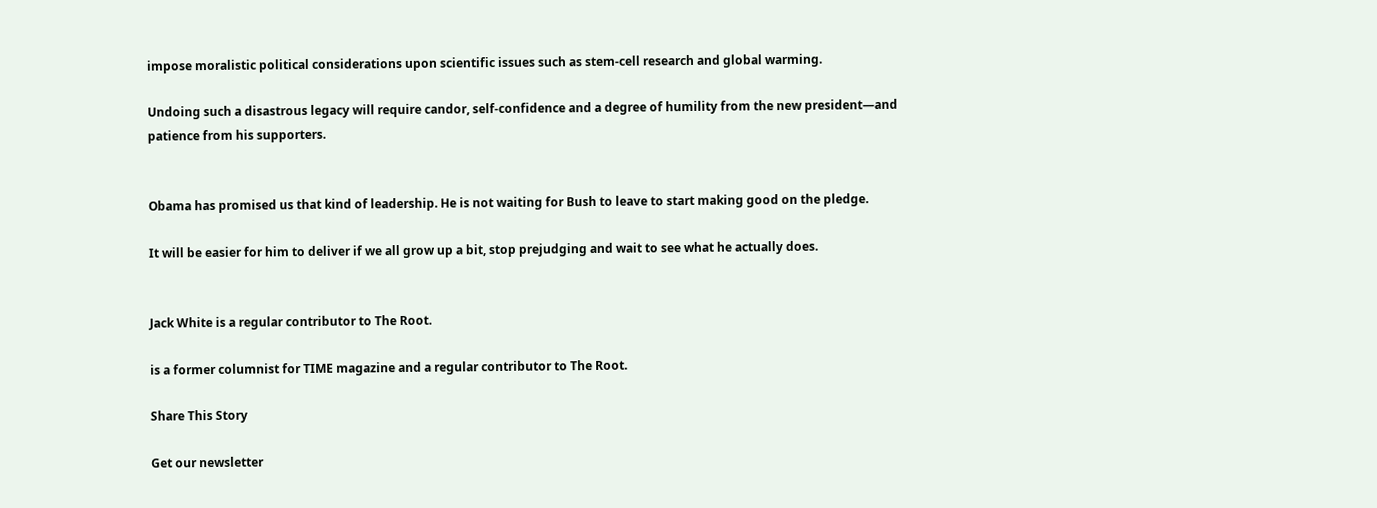impose moralistic political considerations upon scientific issues such as stem-cell research and global warming.

Undoing such a disastrous legacy will require candor, self-confidence and a degree of humility from the new president—and patience from his supporters.


Obama has promised us that kind of leadership. He is not waiting for Bush to leave to start making good on the pledge.

It will be easier for him to deliver if we all grow up a bit, stop prejudging and wait to see what he actually does.


Jack White is a regular contributor to The Root.

is a former columnist for TIME magazine and a regular contributor to The Root.

Share This Story

Get our newsletter